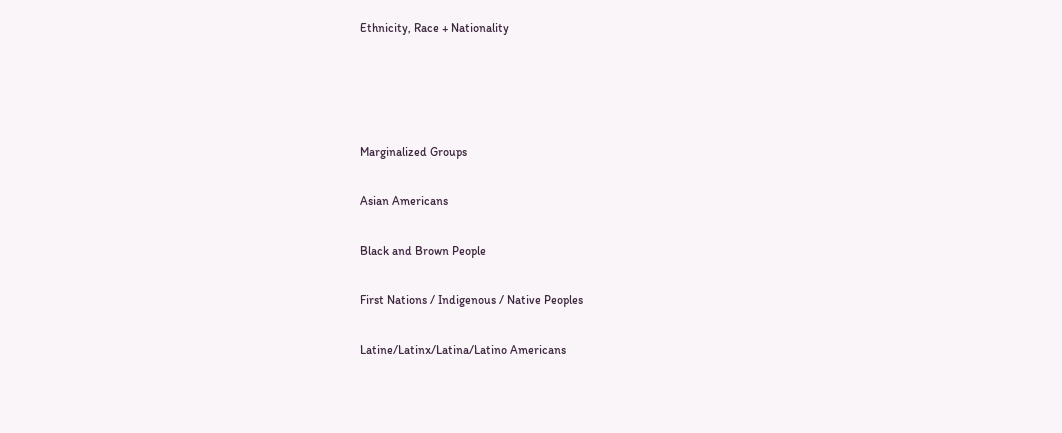Ethnicity, Race + Nationality




Marginalized Groups

Asian Americans

Black and Brown People

First Nations / Indigenous / Native Peoples

Latine/Latinx/Latina/Latino Americans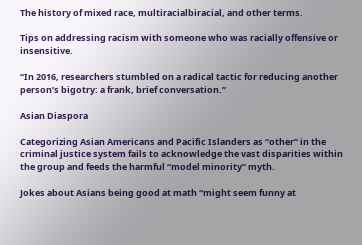The history of mixed race, multiracialbiracial, and other terms.

Tips on addressing racism with someone who was racially offensive or insensitive.

“In 2016, researchers stumbled on a radical tactic for reducing another person’s bigotry: a frank, brief conversation.”

Asian Diaspora

Categorizing Asian Americans and Pacific Islanders as “other” in the criminal justice system fails to acknowledge the vast disparities within the group and feeds the harmful “model minority” myth.

Jokes about Asians being good at math “might seem funny at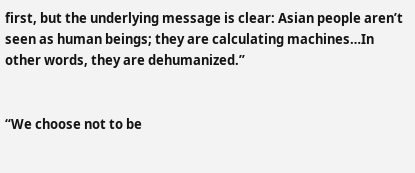first, but the underlying message is clear: Asian people aren’t seen as human beings; they are calculating machines…In other words, they are dehumanized.”


“We choose not to be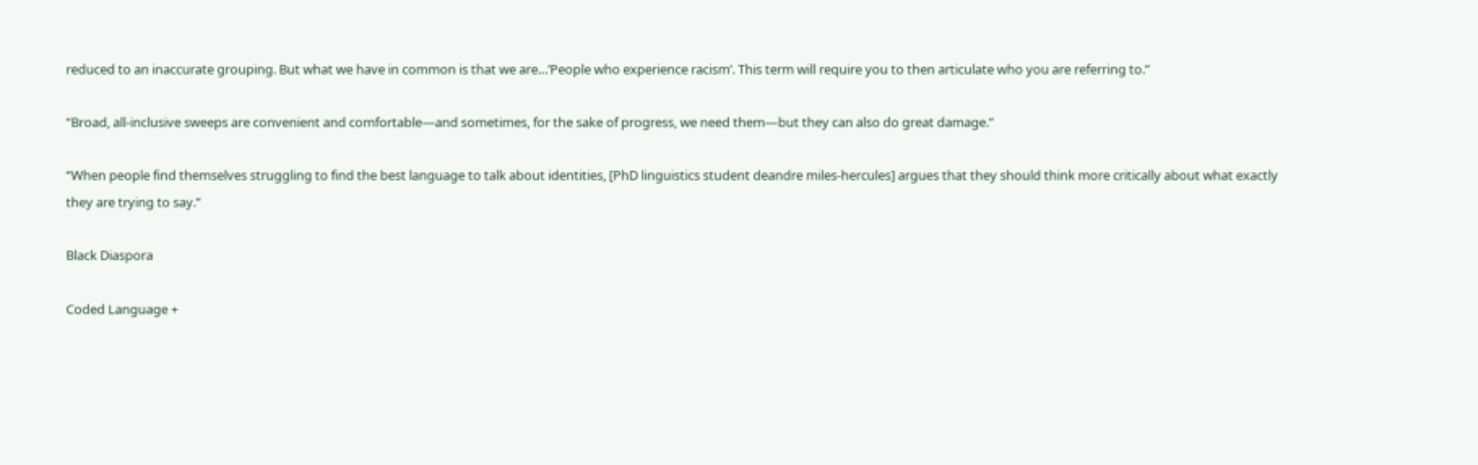reduced to an inaccurate grouping. But what we have in common is that we are…’People who experience racism’. This term will require you to then articulate who you are referring to.”

“Broad, all-inclusive sweeps are convenient and comfortable—and sometimes, for the sake of progress, we need them—but they can also do great damage.”

“When people find themselves struggling to find the best language to talk about identities, [PhD linguistics student deandre miles-hercules] argues that they should think more critically about what exactly they are trying to say.”

Black Diaspora

Coded Language +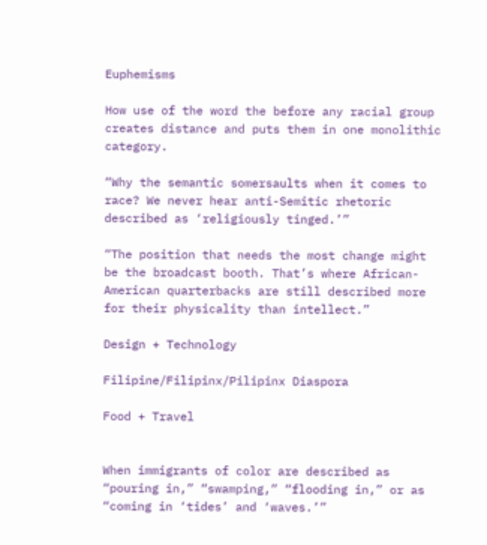Euphemisms

How use of the word the before any racial group creates distance and puts them in one monolithic category.

“Why the semantic somersaults when it comes to race? We never hear anti-Semitic rhetoric described as ‘religiously tinged.’”

“The position that needs the most change might be the broadcast booth. That’s where African-American quarterbacks are still described more for their physicality than intellect.”

Design + Technology

Filipine/Filipinx/Pilipinx Diaspora

Food + Travel


When immigrants of color are described as “pouring in,” “swamping,” “flooding in,” or as “coming in ‘tides’ and ‘waves.’”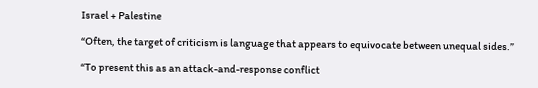Israel + Palestine

“Often, the target of criticism is language that appears to equivocate between unequal sides.”

“To present this as an attack-and-response conflict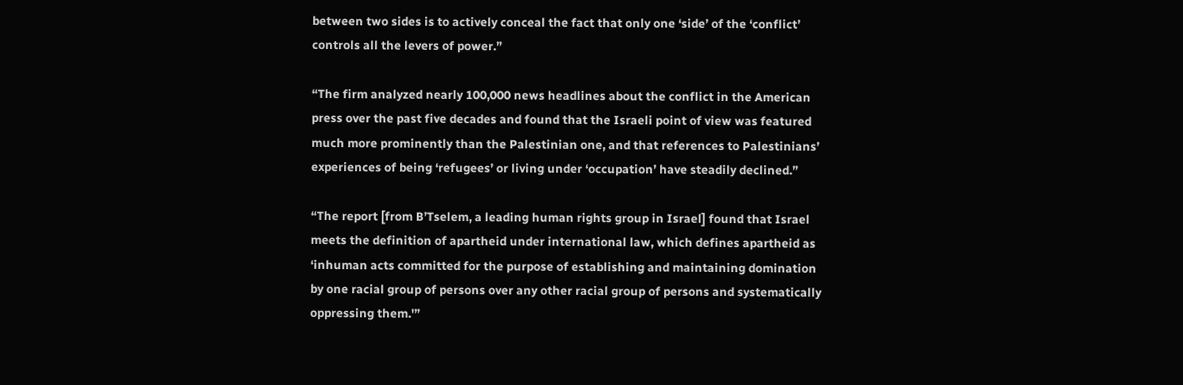between two sides is to actively conceal the fact that only one ‘side’ of the ‘conflict’ controls all the levers of power.”

“The firm analyzed nearly 100,000 news headlines about the conflict in the American press over the past five decades and found that the Israeli point of view was featured much more prominently than the Palestinian one, and that references to Palestinians’ experiences of being ‘refugees’ or living under ‘occupation’ have steadily declined.”

“The report [from B’Tselem, a leading human rights group in Israel] found that Israel meets the definition of apartheid under international law, which defines apartheid as ‘inhuman acts committed for the purpose of establishing and maintaining domination by one racial group of persons over any other racial group of persons and systematically oppressing them.'”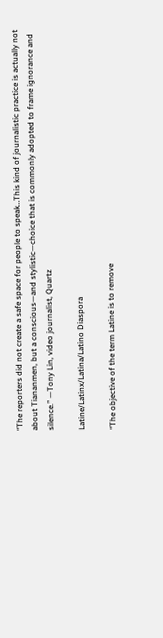“The reporters did not create a safe space for people to speak…This kind of journalistic practice is actually not about Tiananmen, but a conscious—and stylistic—choice that is commonly adopted to frame ignorance and silence.” —Tony Lin, video journalist, Quartz

Latine/Latinx/Latina/Latino Diaspora

“The objective of the term Latine is to remove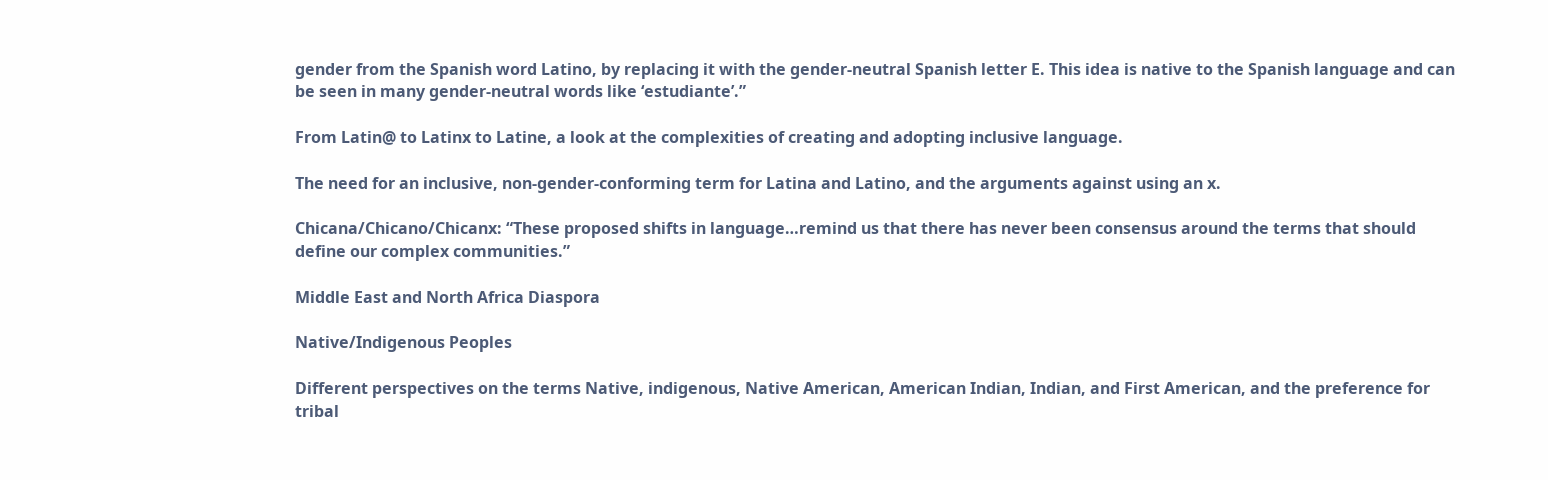gender from the Spanish word Latino, by replacing it with the gender-neutral Spanish letter E. This idea is native to the Spanish language and can be seen in many gender-neutral words like ‘estudiante’.”

From Latin@ to Latinx to Latine, a look at the complexities of creating and adopting inclusive language.

The need for an inclusive, non-gender-conforming term for Latina and Latino, and the arguments against using an x.

Chicana/Chicano/Chicanx: “These proposed shifts in language…remind us that there has never been consensus around the terms that should define our complex communities.”

Middle East and North Africa Diaspora

Native/Indigenous Peoples

Different perspectives on the terms Native, indigenous, Native American, American Indian, Indian, and First American, and the preference for tribal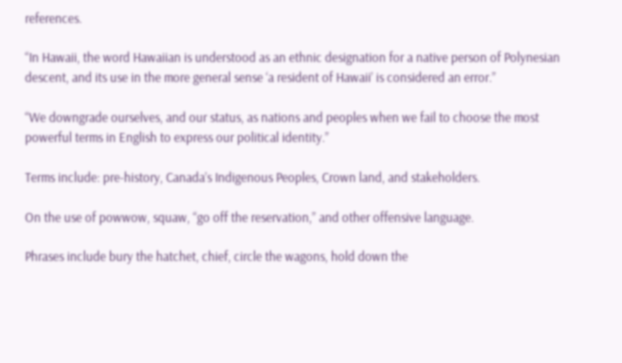references.

“In Hawaii, the word Hawaiian is understood as an ethnic designation for a native person of Polynesian descent, and its use in the more general sense ‘a resident of Hawaii’ is considered an error.”

“We downgrade ourselves, and our status, as nations and peoples when we fail to choose the most powerful terms in English to express our political identity.”

Terms include: pre-history, Canada’s Indigenous Peoples, Crown land, and stakeholders.

On the use of powwow, squaw, “go off the reservation,” and other offensive language.

Phrases include bury the hatchet, chief, circle the wagons, hold down the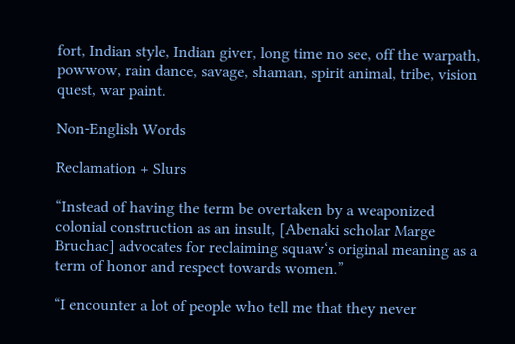fort, Indian style, Indian giver, long time no see, off the warpath, powwow, rain dance, savage, shaman, spirit animal, tribe, vision quest, war paint.

Non-English Words

Reclamation + Slurs

“Instead of having the term be overtaken by a weaponized colonial construction as an insult, [Abenaki scholar Marge Bruchac] advocates for reclaiming squaw‘s original meaning as a term of honor and respect towards women.”

“I encounter a lot of people who tell me that they never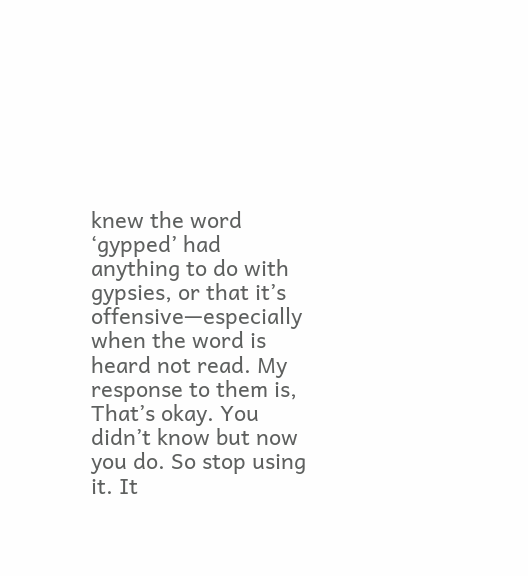knew the word ‘gypped’ had anything to do with gypsies, or that it’s offensive—especially when the word is heard not read. My response to them is, That’s okay. You didn’t know but now you do. So stop using it. It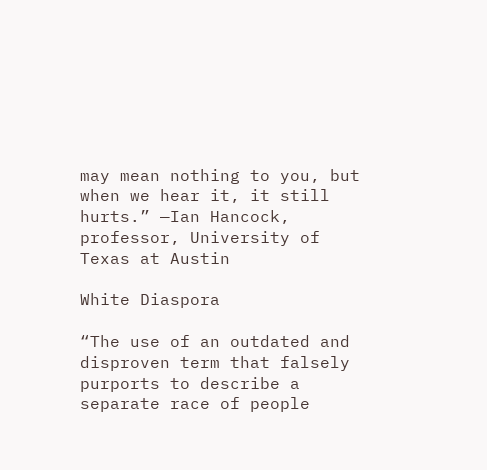may mean nothing to you, but when we hear it, it still hurts.” —Ian Hancock, professor, University of Texas at Austin

White Diaspora

“The use of an outdated and disproven term that falsely purports to describe a separate race of people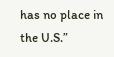has no place in the U.S.”